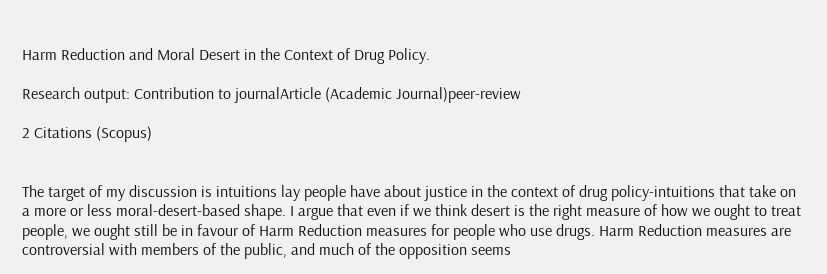Harm Reduction and Moral Desert in the Context of Drug Policy.

Research output: Contribution to journalArticle (Academic Journal)peer-review

2 Citations (Scopus)


The target of my discussion is intuitions lay people have about justice in the context of drug policy-intuitions that take on a more or less moral-desert-based shape. I argue that even if we think desert is the right measure of how we ought to treat people, we ought still be in favour of Harm Reduction measures for people who use drugs. Harm Reduction measures are controversial with members of the public, and much of the opposition seems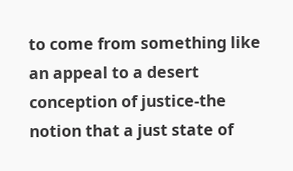to come from something like an appeal to a desert conception of justice-the notion that a just state of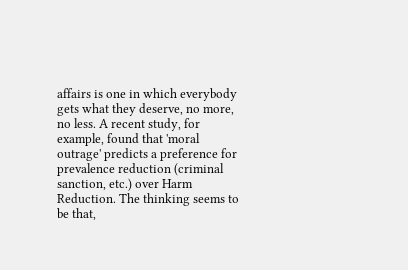affairs is one in which everybody gets what they deserve, no more, no less. A recent study, for example, found that 'moral outrage' predicts a preference for prevalence reduction (criminal sanction, etc.) over Harm Reduction. The thinking seems to be that,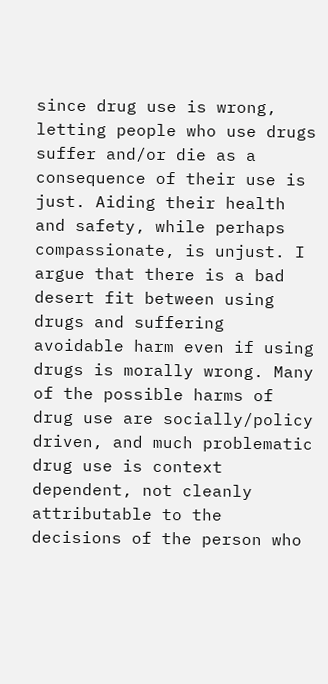since drug use is wrong, letting people who use drugs suffer and/or die as a consequence of their use is just. Aiding their health and safety, while perhaps compassionate, is unjust. I argue that there is a bad desert fit between using drugs and suffering avoidable harm even if using drugs is morally wrong. Many of the possible harms of drug use are socially/policy driven, and much problematic drug use is context dependent, not cleanly attributable to the decisions of the person who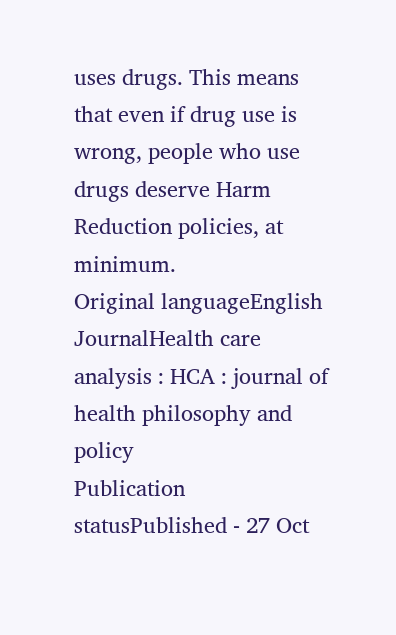uses drugs. This means that even if drug use is wrong, people who use drugs deserve Harm Reduction policies, at minimum.
Original languageEnglish
JournalHealth care analysis : HCA : journal of health philosophy and policy
Publication statusPublished - 27 Oct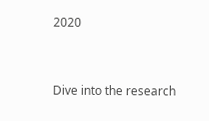2020


Dive into the research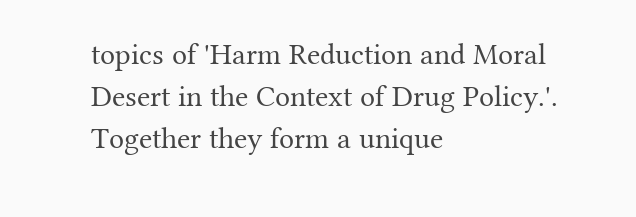topics of 'Harm Reduction and Moral Desert in the Context of Drug Policy.'. Together they form a unique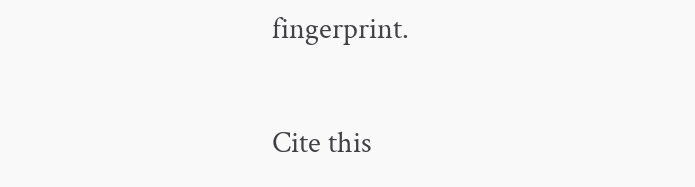fingerprint.

Cite this